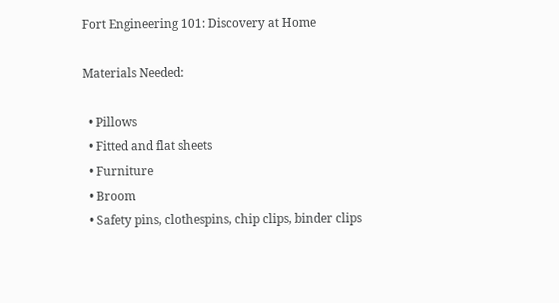Fort Engineering 101: Discovery at Home

Materials Needed:

  • Pillows
  • Fitted and flat sheets
  • Furniture
  • Broom
  • Safety pins, clothespins, chip clips, binder clips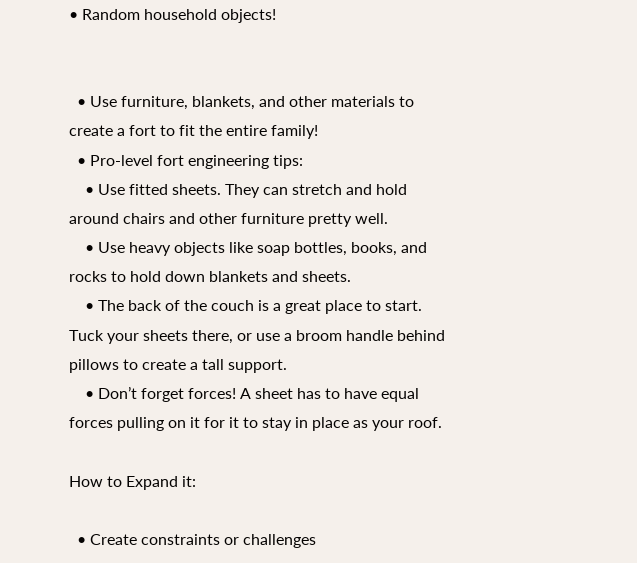• Random household objects!


  • Use furniture, blankets, and other materials to create a fort to fit the entire family!
  • Pro-level fort engineering tips:
    • Use fitted sheets. They can stretch and hold around chairs and other furniture pretty well.
    • Use heavy objects like soap bottles, books, and rocks to hold down blankets and sheets.
    • The back of the couch is a great place to start. Tuck your sheets there, or use a broom handle behind pillows to create a tall support.
    • Don’t forget forces! A sheet has to have equal forces pulling on it for it to stay in place as your roof.

How to Expand it:

  • Create constraints or challenges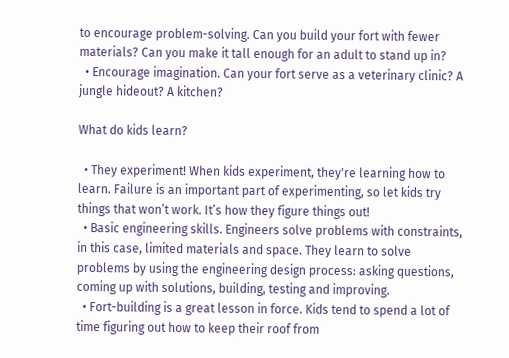to encourage problem-solving. Can you build your fort with fewer materials? Can you make it tall enough for an adult to stand up in?
  • Encourage imagination. Can your fort serve as a veterinary clinic? A jungle hideout? A kitchen?

What do kids learn?

  • They experiment! When kids experiment, they're learning how to learn. Failure is an important part of experimenting, so let kids try things that won’t work. It’s how they figure things out!
  • Basic engineering skills. Engineers solve problems with constraints, in this case, limited materials and space. They learn to solve problems by using the engineering design process: asking questions, coming up with solutions, building, testing and improving.
  • Fort-building is a great lesson in force. Kids tend to spend a lot of time figuring out how to keep their roof from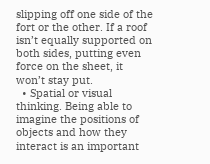slipping off one side of the fort or the other. If a roof isn’t equally supported on both sides, putting even force on the sheet, it won’t stay put.
  • Spatial or visual thinking. Being able to imagine the positions of objects and how they interact is an important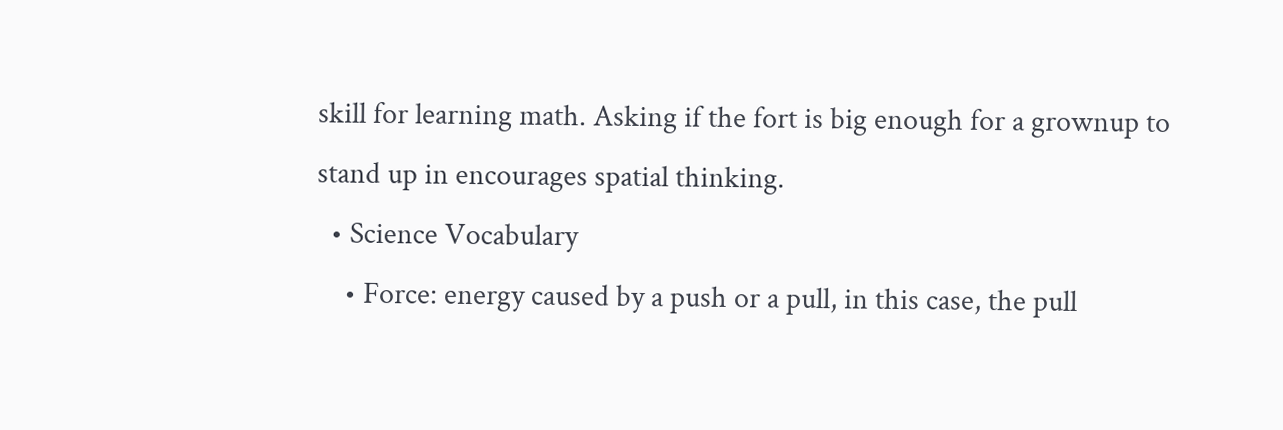skill for learning math. Asking if the fort is big enough for a grownup to stand up in encourages spatial thinking.
  • Science Vocabulary
    • Force: energy caused by a push or a pull, in this case, the pull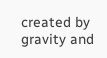created by gravity and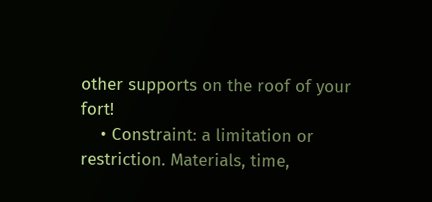other supports on the roof of your fort!
    • Constraint: a limitation or restriction. Materials, time,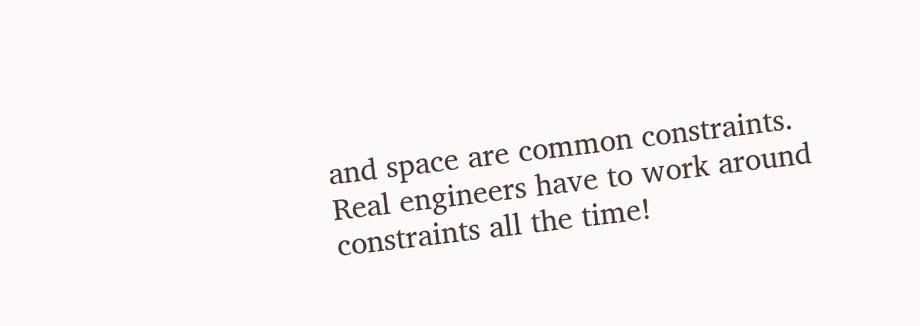and space are common constraints. Real engineers have to work around constraints all the time!